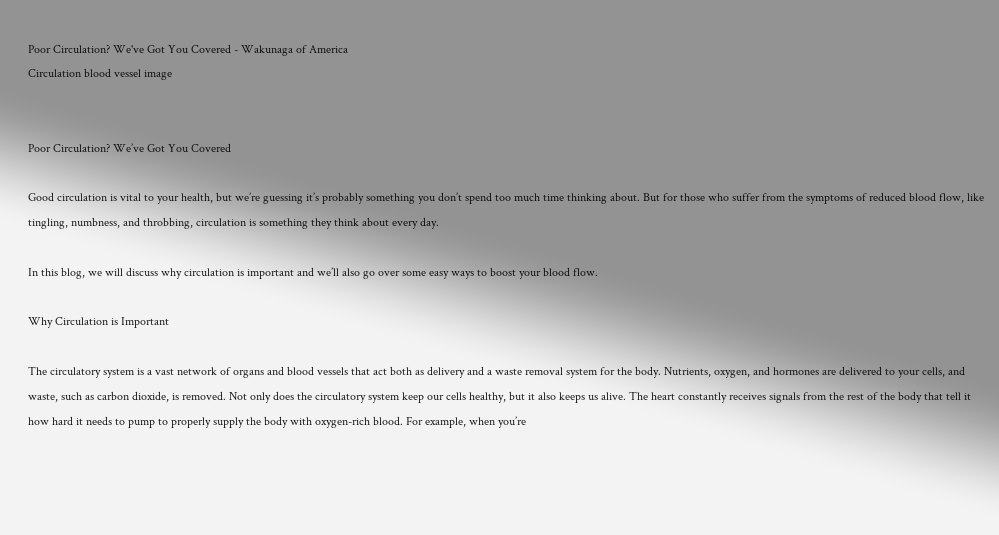Poor Circulation? We've Got You Covered - Wakunaga of America
Circulation blood vessel image


Poor Circulation? We’ve Got You Covered

Good circulation is vital to your health, but we’re guessing it’s probably something you don’t spend too much time thinking about. But for those who suffer from the symptoms of reduced blood flow, like tingling, numbness, and throbbing, circulation is something they think about every day.

In this blog, we will discuss why circulation is important and we’ll also go over some easy ways to boost your blood flow.

Why Circulation is Important

The circulatory system is a vast network of organs and blood vessels that act both as delivery and a waste removal system for the body. Nutrients, oxygen, and hormones are delivered to your cells, and waste, such as carbon dioxide, is removed. Not only does the circulatory system keep our cells healthy, but it also keeps us alive. The heart constantly receives signals from the rest of the body that tell it how hard it needs to pump to properly supply the body with oxygen-rich blood. For example, when you’re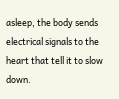asleep, the body sends electrical signals to the heart that tell it to slow down.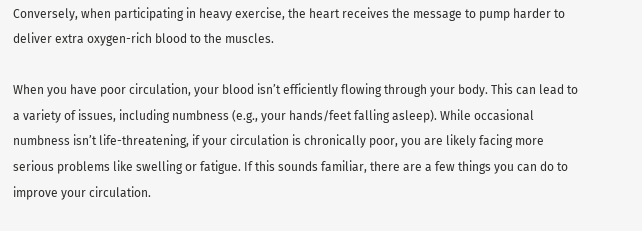Conversely, when participating in heavy exercise, the heart receives the message to pump harder to deliver extra oxygen-rich blood to the muscles.

When you have poor circulation, your blood isn’t efficiently flowing through your body. This can lead to a variety of issues, including numbness (e.g., your hands/feet falling asleep). While occasional numbness isn’t life-threatening, if your circulation is chronically poor, you are likely facing more serious problems like swelling or fatigue. If this sounds familiar, there are a few things you can do to improve your circulation.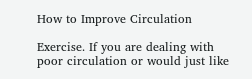How to Improve Circulation

Exercise. If you are dealing with poor circulation or would just like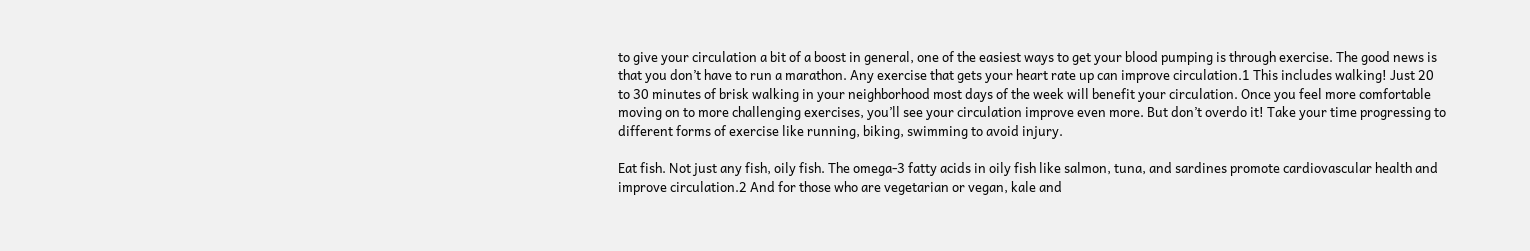to give your circulation a bit of a boost in general, one of the easiest ways to get your blood pumping is through exercise. The good news is that you don’t have to run a marathon. Any exercise that gets your heart rate up can improve circulation.1 This includes walking! Just 20 to 30 minutes of brisk walking in your neighborhood most days of the week will benefit your circulation. Once you feel more comfortable moving on to more challenging exercises, you’ll see your circulation improve even more. But don’t overdo it! Take your time progressing to different forms of exercise like running, biking, swimming to avoid injury.

Eat fish. Not just any fish, oily fish. The omega-3 fatty acids in oily fish like salmon, tuna, and sardines promote cardiovascular health and improve circulation.2 And for those who are vegetarian or vegan, kale and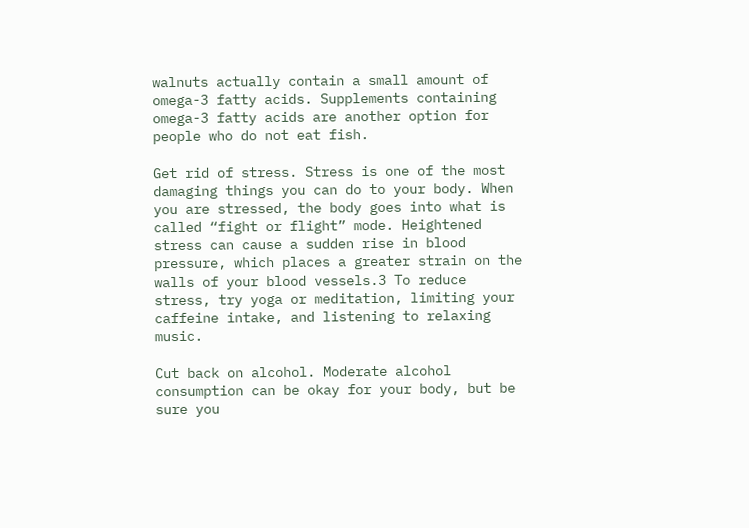walnuts actually contain a small amount of omega-3 fatty acids. Supplements containing omega-3 fatty acids are another option for people who do not eat fish.

Get rid of stress. Stress is one of the most damaging things you can do to your body. When you are stressed, the body goes into what is called “fight or flight” mode. Heightened stress can cause a sudden rise in blood pressure, which places a greater strain on the walls of your blood vessels.3 To reduce stress, try yoga or meditation, limiting your caffeine intake, and listening to relaxing music.

Cut back on alcohol. Moderate alcohol consumption can be okay for your body, but be sure you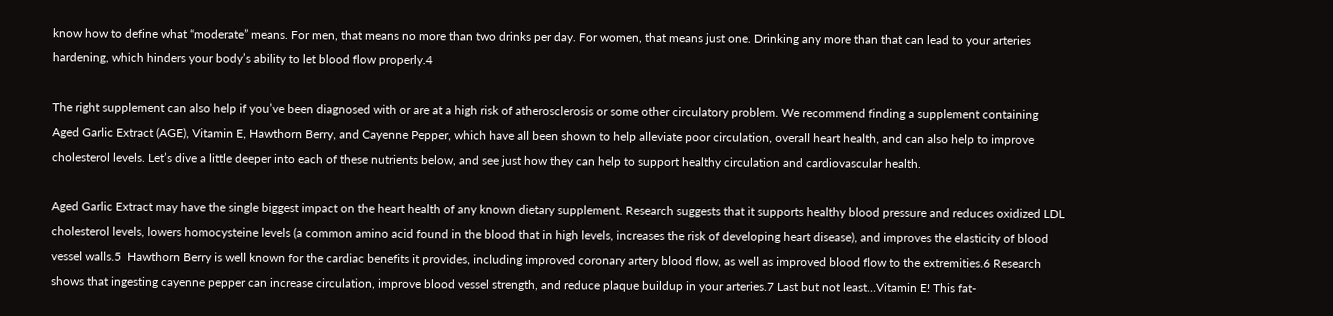know how to define what “moderate” means. For men, that means no more than two drinks per day. For women, that means just one. Drinking any more than that can lead to your arteries hardening, which hinders your body’s ability to let blood flow properly.4

The right supplement can also help if you’ve been diagnosed with or are at a high risk of atherosclerosis or some other circulatory problem. We recommend finding a supplement containing Aged Garlic Extract (AGE), Vitamin E, Hawthorn Berry, and Cayenne Pepper, which have all been shown to help alleviate poor circulation, overall heart health, and can also help to improve cholesterol levels. Let’s dive a little deeper into each of these nutrients below, and see just how they can help to support healthy circulation and cardiovascular health.

Aged Garlic Extract may have the single biggest impact on the heart health of any known dietary supplement. Research suggests that it supports healthy blood pressure and reduces oxidized LDL cholesterol levels, lowers homocysteine levels (a common amino acid found in the blood that in high levels, increases the risk of developing heart disease), and improves the elasticity of blood vessel walls.5  Hawthorn Berry is well known for the cardiac benefits it provides, including improved coronary artery blood flow, as well as improved blood flow to the extremities.6 Research shows that ingesting cayenne pepper can increase circulation, improve blood vessel strength, and reduce plaque buildup in your arteries.7 Last but not least…Vitamin E! This fat-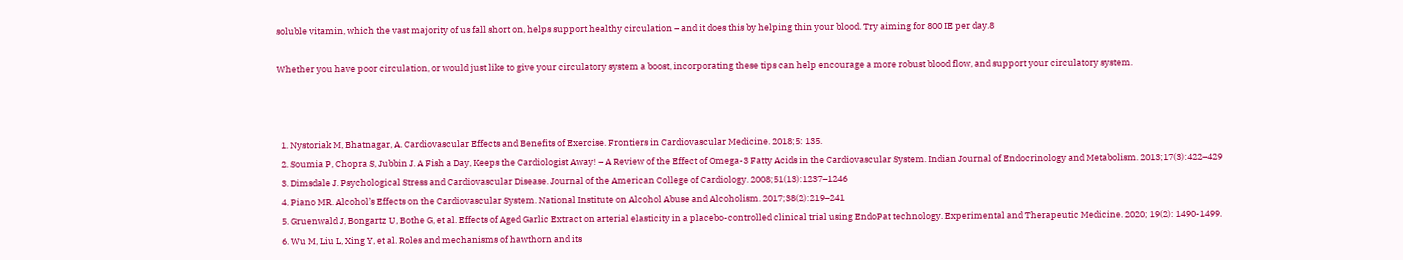soluble vitamin, which the vast majority of us fall short on, helps support healthy circulation – and it does this by helping thin your blood. Try aiming for 800 IE per day.8

Whether you have poor circulation, or would just like to give your circulatory system a boost, incorporating these tips can help encourage a more robust blood flow, and support your circulatory system.



  1. Nystoriak M, Bhatnagar, A. Cardiovascular Effects and Benefits of Exercise. Frontiers in Cardiovascular Medicine. 2018;5: 135.
  2. Soumia P, Chopra S, Jubbin J. A Fish a Day, Keeps the Cardiologist Away! – A Review of the Effect of Omega-3 Fatty Acids in the Cardiovascular System. Indian Journal of Endocrinology and Metabolism. 2013;17(3):422–429
  3. Dimsdale J. Psychological Stress and Cardiovascular Disease. Journal of the American College of Cardiology. 2008;51(13):1237–1246
  4. Piano MR. Alcohol’s Effects on the Cardiovascular System. National Institute on Alcohol Abuse and Alcoholism. 2017;38(2):219–241
  5. Gruenwald J, Bongartz U, Bothe G, et al. Effects of Aged Garlic Extract on arterial elasticity in a placebo-controlled clinical trial using EndoPat technology. Experimental and Therapeutic Medicine. 2020; 19(2): 1490-1499.
  6. Wu M, Liu L, Xing Y, et al. Roles and mechanisms of hawthorn and its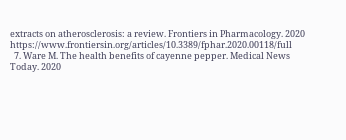extracts on atherosclerosis: a review. Frontiers in Pharmacology. 2020 https://www.frontiersin.org/articles/10.3389/fphar.2020.00118/full
  7. Ware M. The health benefits of cayenne pepper. Medical News Today. 2020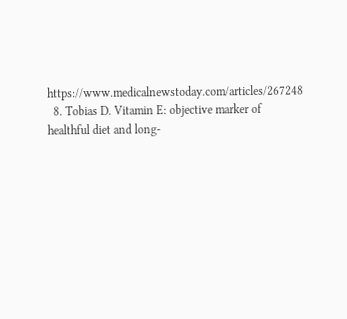https://www.medicalnewstoday.com/articles/267248
  8. Tobias D. Vitamin E: objective marker of healthful diet and long-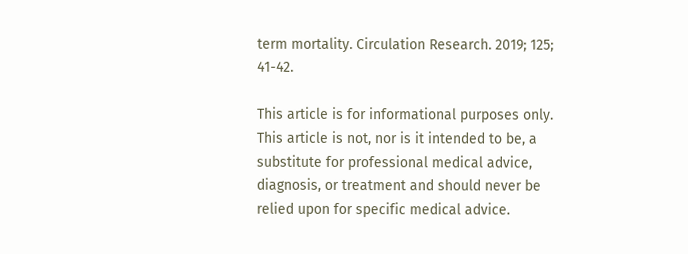term mortality. Circulation Research. 2019; 125; 41-42.

This article is for informational purposes only. This article is not, nor is it intended to be, a substitute for professional medical advice, diagnosis, or treatment and should never be relied upon for specific medical advice.